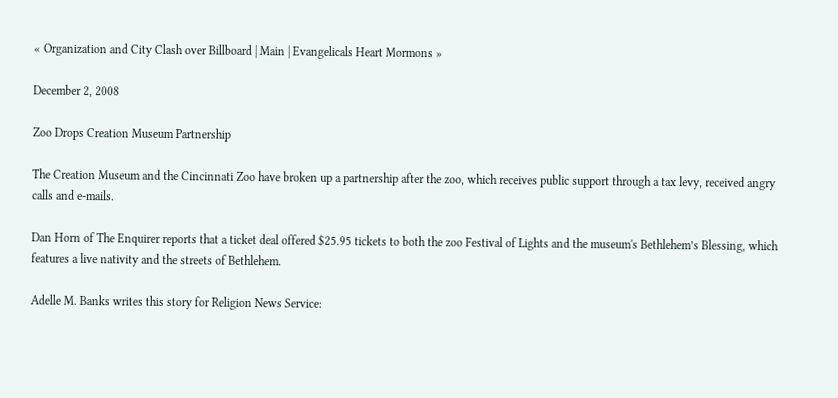« Organization and City Clash over Billboard | Main | Evangelicals Heart Mormons »

December 2, 2008

Zoo Drops Creation Museum Partnership

The Creation Museum and the Cincinnati Zoo have broken up a partnership after the zoo, which receives public support through a tax levy, received angry calls and e-mails.

Dan Horn of The Enquirer reports that a ticket deal offered $25.95 tickets to both the zoo Festival of Lights and the museum's Bethlehem’s Blessing, which features a live nativity and the streets of Bethlehem.

Adelle M. Banks writes this story for Religion News Service: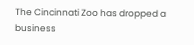The Cincinnati Zoo has dropped a business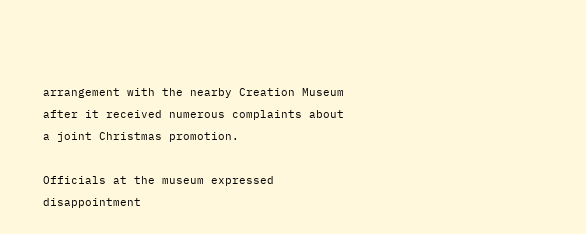arrangement with the nearby Creation Museum after it received numerous complaints about a joint Christmas promotion.

Officials at the museum expressed disappointment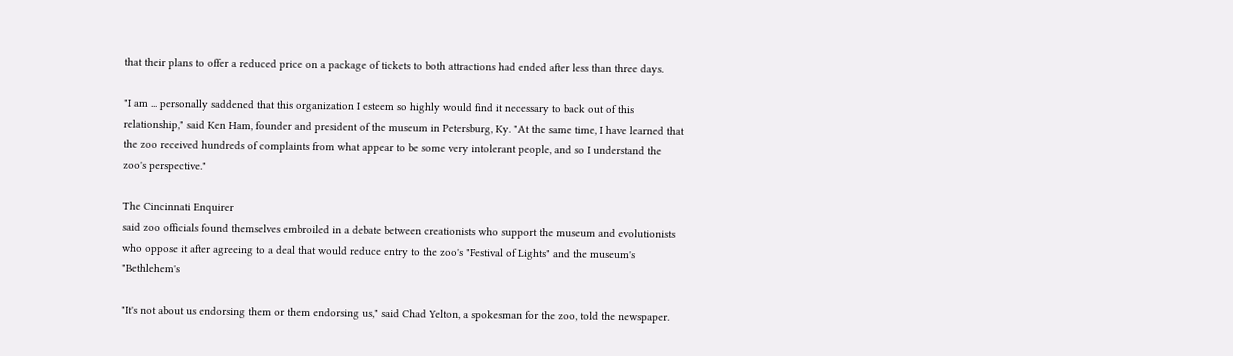that their plans to offer a reduced price on a package of tickets to both attractions had ended after less than three days.

"I am ... personally saddened that this organization I esteem so highly would find it necessary to back out of this relationship," said Ken Ham, founder and president of the museum in Petersburg, Ky. "At the same time, I have learned that the zoo received hundreds of complaints from what appear to be some very intolerant people, and so I understand the zoo's perspective."

The Cincinnati Enquirer
said zoo officials found themselves embroiled in a debate between creationists who support the museum and evolutionists who oppose it after agreeing to a deal that would reduce entry to the zoo's "Festival of Lights" and the museum's "Bethlehem's

"It's not about us endorsing them or them endorsing us," said Chad Yelton, a spokesman for the zoo, told the newspaper.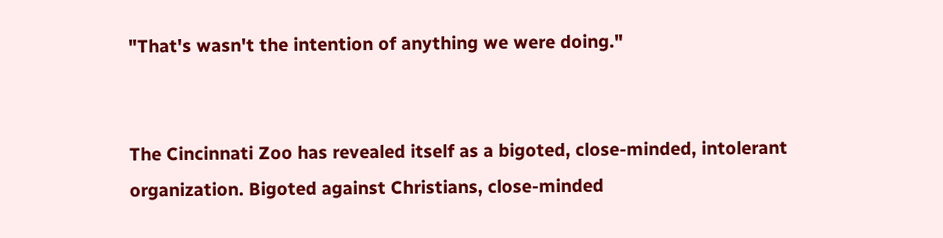"That's wasn't the intention of anything we were doing."


The Cincinnati Zoo has revealed itself as a bigoted, close-minded, intolerant organization. Bigoted against Christians, close-minded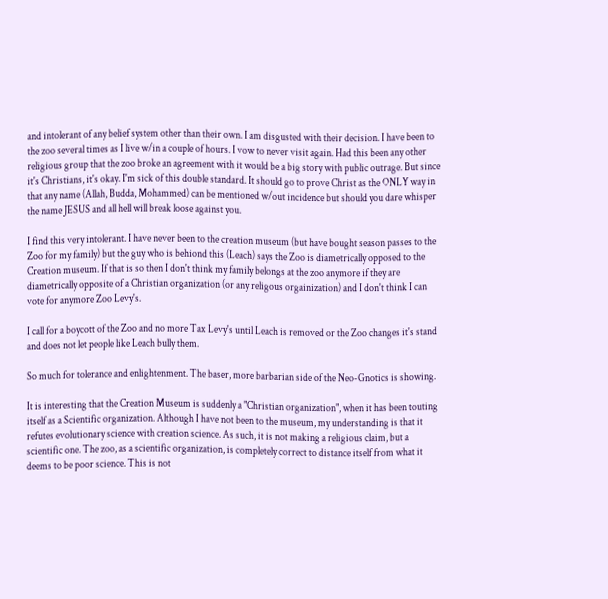and intolerant of any belief system other than their own. I am disgusted with their decision. I have been to the zoo several times as I live w/in a couple of hours. I vow to never visit again. Had this been any other religious group that the zoo broke an agreement with it would be a big story with public outrage. But since it's Christians, it's okay. I'm sick of this double standard. It should go to prove Christ as the ONLY way in that any name (Allah, Budda, Mohammed) can be mentioned w/out incidence but should you dare whisper the name JESUS and all hell will break loose against you.

I find this very intolerant. I have never been to the creation museum (but have bought season passes to the Zoo for my family) but the guy who is behiond this (Leach) says the Zoo is diametrically opposed to the Creation museum. If that is so then I don't think my family belongs at the zoo anymore if they are diametrically opposite of a Christian organization (or any religous orgainization) and I don't think I can vote for anymore Zoo Levy's.

I call for a boycott of the Zoo and no more Tax Levy's until Leach is removed or the Zoo changes it's stand and does not let people like Leach bully them.

So much for tolerance and enlightenment. The baser, more barbarian side of the Neo-Gnotics is showing.

It is interesting that the Creation Museum is suddenly a "Christian organization", when it has been touting itself as a Scientific organization. Although I have not been to the museum, my understanding is that it refutes evolutionary science with creation science. As such, it is not making a religious claim, but a scientific one. The zoo, as a scientific organization, is completely correct to distance itself from what it deems to be poor science. This is not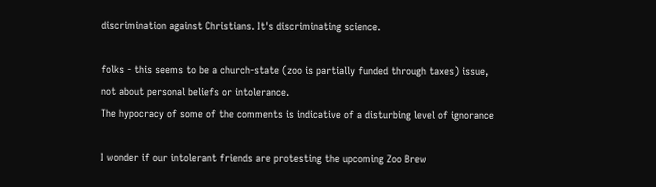discrimination against Christians. It's discriminating science.

folks - this seems to be a church-state (zoo is partially funded through taxes) issue, not about personal beliefs or intolerance.
The hypocracy of some of the comments is indicative of a disturbing level of ignorance

I wonder if our intolerant friends are protesting the upcoming Zoo Brew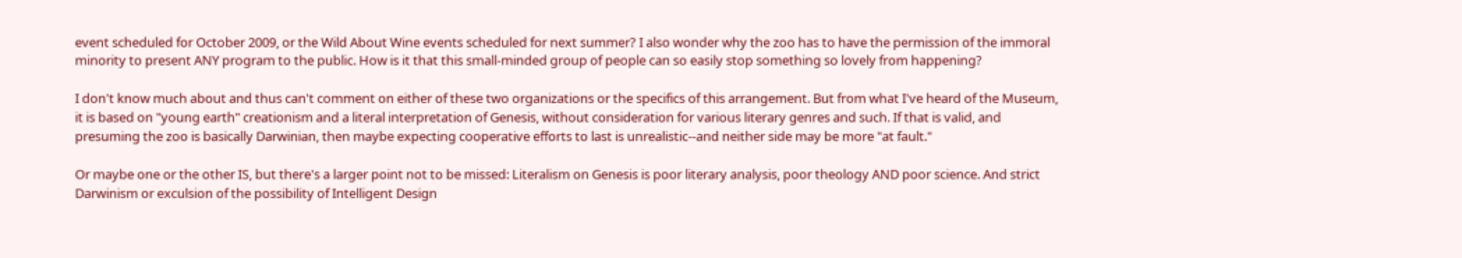event scheduled for October 2009, or the Wild About Wine events scheduled for next summer? I also wonder why the zoo has to have the permission of the immoral minority to present ANY program to the public. How is it that this small-minded group of people can so easily stop something so lovely from happening?

I don't know much about and thus can't comment on either of these two organizations or the specifics of this arrangement. But from what I've heard of the Museum, it is based on "young earth" creationism and a literal interpretation of Genesis, without consideration for various literary genres and such. If that is valid, and presuming the zoo is basically Darwinian, then maybe expecting cooperative efforts to last is unrealistic--and neither side may be more "at fault."

Or maybe one or the other IS, but there's a larger point not to be missed: Literalism on Genesis is poor literary analysis, poor theology AND poor science. And strict Darwinism or exculsion of the possibility of Intelligent Design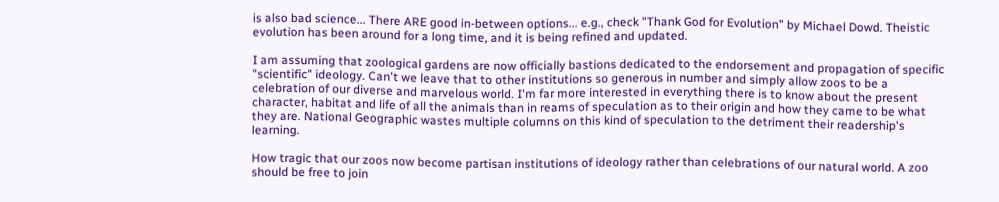is also bad science... There ARE good in-between options... e.g., check "Thank God for Evolution" by Michael Dowd. Theistic evolution has been around for a long time, and it is being refined and updated.

I am assuming that zoological gardens are now officially bastions dedicated to the endorsement and propagation of specific "scientific" ideology. Can't we leave that to other institutions so generous in number and simply allow zoos to be a celebration of our diverse and marvelous world. I'm far more interested in everything there is to know about the present character, habitat and life of all the animals than in reams of speculation as to their origin and how they came to be what they are. National Geographic wastes multiple columns on this kind of speculation to the detriment their readership's learning.

How tragic that our zoos now become partisan institutions of ideology rather than celebrations of our natural world. A zoo should be free to join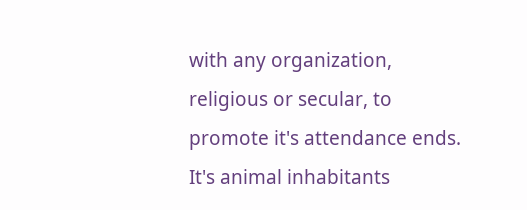with any organization, religious or secular, to promote it's attendance ends. It's animal inhabitants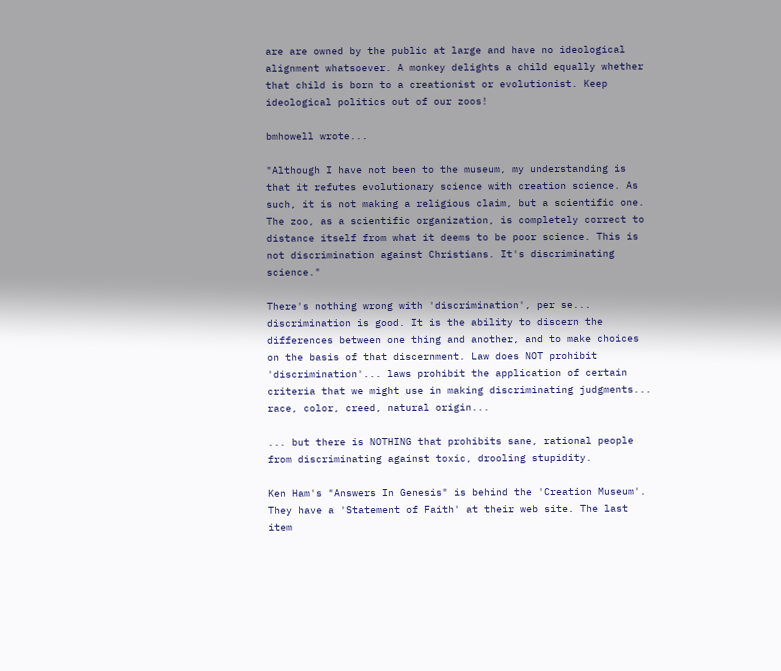are are owned by the public at large and have no ideological alignment whatsoever. A monkey delights a child equally whether that child is born to a creationist or evolutionist. Keep ideological politics out of our zoos!

bmhowell wrote...

"Although I have not been to the museum, my understanding is that it refutes evolutionary science with creation science. As such, it is not making a religious claim, but a scientific one. The zoo, as a scientific organization, is completely correct to distance itself from what it deems to be poor science. This is not discrimination against Christians. It's discriminating science."

There's nothing wrong with 'discrimination', per se... discrimination is good. It is the ability to discern the differences between one thing and another, and to make choices on the basis of that discernment. Law does NOT prohibit 'discrimination'... laws prohibit the application of certain criteria that we might use in making discriminating judgments... race, color, creed, natural origin...

... but there is NOTHING that prohibits sane, rational people from discriminating against toxic, drooling stupidity.

Ken Ham's "Answers In Genesis" is behind the 'Creation Museum'. They have a 'Statement of Faith' at their web site. The last item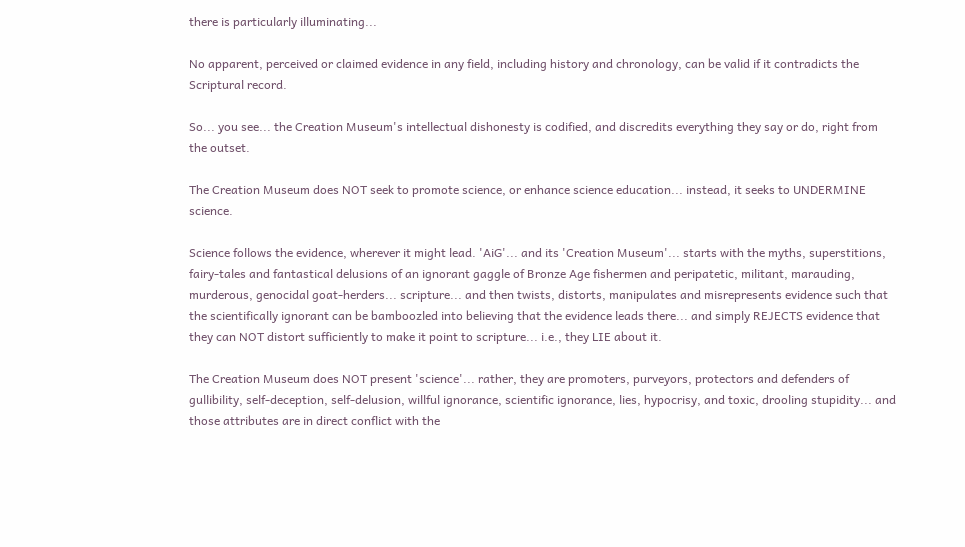there is particularly illuminating...

No apparent, perceived or claimed evidence in any field, including history and chronology, can be valid if it contradicts the Scriptural record.

So... you see... the Creation Museum's intellectual dishonesty is codified, and discredits everything they say or do, right from the outset.

The Creation Museum does NOT seek to promote science, or enhance science education... instead, it seeks to UNDERMINE science.

Science follows the evidence, wherever it might lead. 'AiG'... and its 'Creation Museum'... starts with the myths, superstitions, fairy-tales and fantastical delusions of an ignorant gaggle of Bronze Age fishermen and peripatetic, militant, marauding, murderous, genocidal goat-herders... scripture... and then twists, distorts, manipulates and misrepresents evidence such that the scientifically ignorant can be bamboozled into believing that the evidence leads there... and simply REJECTS evidence that they can NOT distort sufficiently to make it point to scripture... i.e., they LIE about it.

The Creation Museum does NOT present 'science'... rather, they are promoters, purveyors, protectors and defenders of gullibility, self-deception, self-delusion, willful ignorance, scientific ignorance, lies, hypocrisy, and toxic, drooling stupidity... and those attributes are in direct conflict with the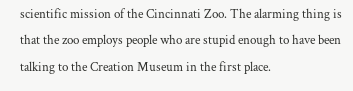scientific mission of the Cincinnati Zoo. The alarming thing is that the zoo employs people who are stupid enough to have been talking to the Creation Museum in the first place.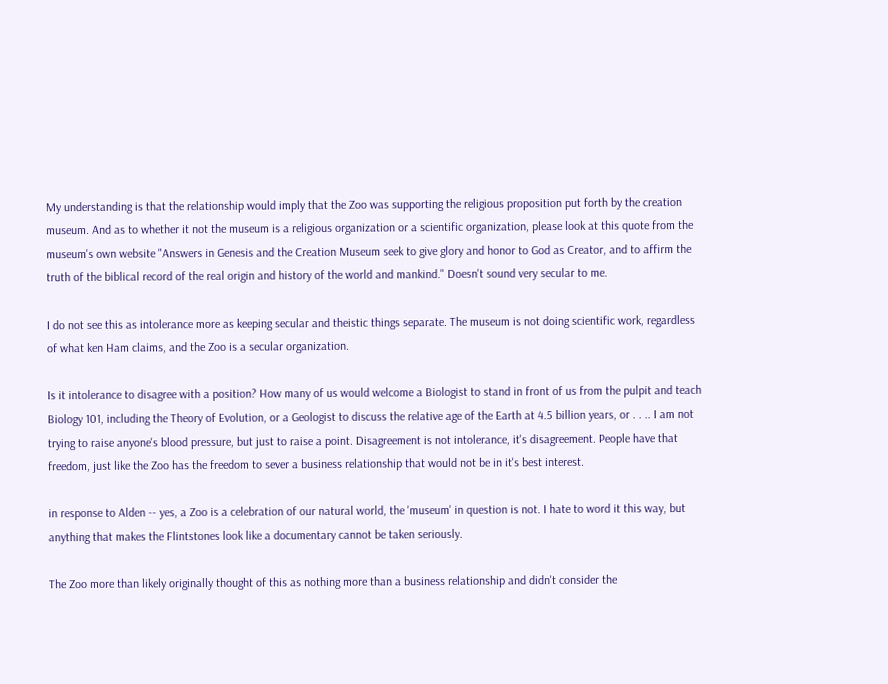My understanding is that the relationship would imply that the Zoo was supporting the religious proposition put forth by the creation museum. And as to whether it not the museum is a religious organization or a scientific organization, please look at this quote from the museum's own website "Answers in Genesis and the Creation Museum seek to give glory and honor to God as Creator, and to affirm the truth of the biblical record of the real origin and history of the world and mankind." Doesn't sound very secular to me.

I do not see this as intolerance more as keeping secular and theistic things separate. The museum is not doing scientific work, regardless of what ken Ham claims, and the Zoo is a secular organization.

Is it intolerance to disagree with a position? How many of us would welcome a Biologist to stand in front of us from the pulpit and teach Biology 101, including the Theory of Evolution, or a Geologist to discuss the relative age of the Earth at 4.5 billion years, or . . .. I am not trying to raise anyone's blood pressure, but just to raise a point. Disagreement is not intolerance, it's disagreement. People have that freedom, just like the Zoo has the freedom to sever a business relationship that would not be in it's best interest.

in response to Alden -- yes, a Zoo is a celebration of our natural world, the 'museum' in question is not. I hate to word it this way, but anything that makes the Flintstones look like a documentary cannot be taken seriously.

The Zoo more than likely originally thought of this as nothing more than a business relationship and didn't consider the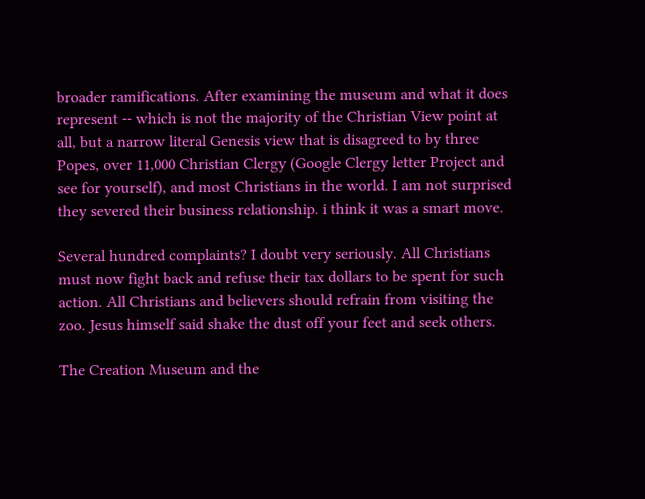broader ramifications. After examining the museum and what it does represent -- which is not the majority of the Christian View point at all, but a narrow literal Genesis view that is disagreed to by three Popes, over 11,000 Christian Clergy (Google Clergy letter Project and see for yourself), and most Christians in the world. I am not surprised they severed their business relationship. i think it was a smart move.

Several hundred complaints? I doubt very seriously. All Christians must now fight back and refuse their tax dollars to be spent for such action. All Christians and believers should refrain from visiting the zoo. Jesus himself said shake the dust off your feet and seek others.

The Creation Museum and the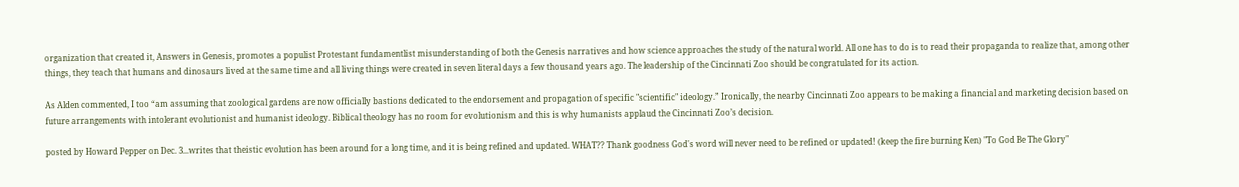organization that created it, Answers in Genesis, promotes a populist Protestant fundamentlist misunderstanding of both the Genesis narratives and how science approaches the study of the natural world. All one has to do is to read their propaganda to realize that, among other things, they teach that humans and dinosaurs lived at the same time and all living things were created in seven literal days a few thousand years ago. The leadership of the Cincinnati Zoo should be congratulated for its action.

As Alden commented, I too “am assuming that zoological gardens are now officially bastions dedicated to the endorsement and propagation of specific "scientific" ideology.” Ironically, the nearby Cincinnati Zoo appears to be making a financial and marketing decision based on future arrangements with intolerant evolutionist and humanist ideology. Biblical theology has no room for evolutionism and this is why humanists applaud the Cincinnati Zoo’s decision.

posted by Howard Pepper on Dec. 3...writes that theistic evolution has been around for a long time, and it is being refined and updated. WHAT?? Thank goodness God's word will never need to be refined or updated! (keep the fire burning Ken) "To God Be The Glory"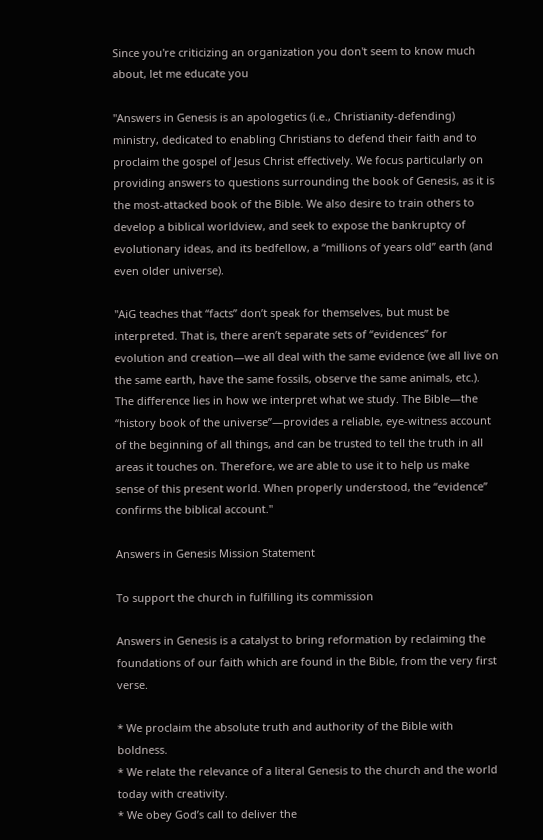Since you're criticizing an organization you don't seem to know much about, let me educate you

"Answers in Genesis is an apologetics (i.e., Christianity-defending) ministry, dedicated to enabling Christians to defend their faith and to proclaim the gospel of Jesus Christ effectively. We focus particularly on providing answers to questions surrounding the book of Genesis, as it is the most-attacked book of the Bible. We also desire to train others to develop a biblical worldview, and seek to expose the bankruptcy of evolutionary ideas, and its bedfellow, a “millions of years old” earth (and even older universe).

"AiG teaches that “facts” don’t speak for themselves, but must be interpreted. That is, there aren’t separate sets of “evidences” for evolution and creation—we all deal with the same evidence (we all live on the same earth, have the same fossils, observe the same animals, etc.). The difference lies in how we interpret what we study. The Bible—the “history book of the universe”—provides a reliable, eye-witness account of the beginning of all things, and can be trusted to tell the truth in all areas it touches on. Therefore, we are able to use it to help us make sense of this present world. When properly understood, the “evidence” confirms the biblical account."

Answers in Genesis Mission Statement

To support the church in fulfilling its commission

Answers in Genesis is a catalyst to bring reformation by reclaiming the foundations of our faith which are found in the Bible, from the very first verse.

* We proclaim the absolute truth and authority of the Bible with boldness.
* We relate the relevance of a literal Genesis to the church and the world today with creativity.
* We obey God’s call to deliver the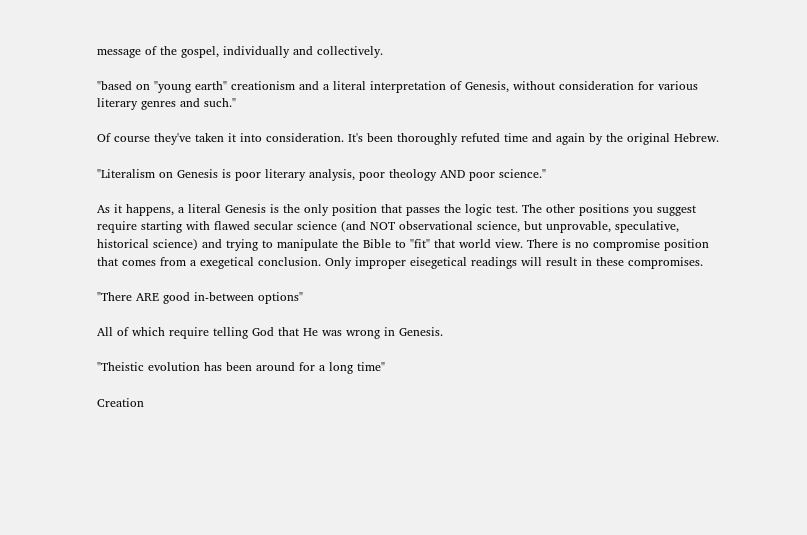message of the gospel, individually and collectively.

"based on "young earth" creationism and a literal interpretation of Genesis, without consideration for various literary genres and such."

Of course they've taken it into consideration. It's been thoroughly refuted time and again by the original Hebrew.

"Literalism on Genesis is poor literary analysis, poor theology AND poor science."

As it happens, a literal Genesis is the only position that passes the logic test. The other positions you suggest require starting with flawed secular science (and NOT observational science, but unprovable, speculative, historical science) and trying to manipulate the Bible to "fit" that world view. There is no compromise position that comes from a exegetical conclusion. Only improper eisegetical readings will result in these compromises.

"There ARE good in-between options"

All of which require telling God that He was wrong in Genesis.

"Theistic evolution has been around for a long time"

Creation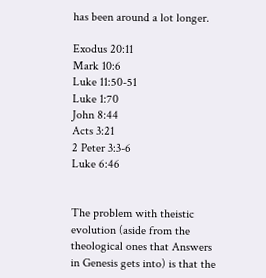has been around a lot longer.

Exodus 20:11
Mark 10:6
Luke 11:50-51
Luke 1:70
John 8:44
Acts 3:21
2 Peter 3:3-6
Luke 6:46


The problem with theistic evolution (aside from the theological ones that Answers in Genesis gets into) is that the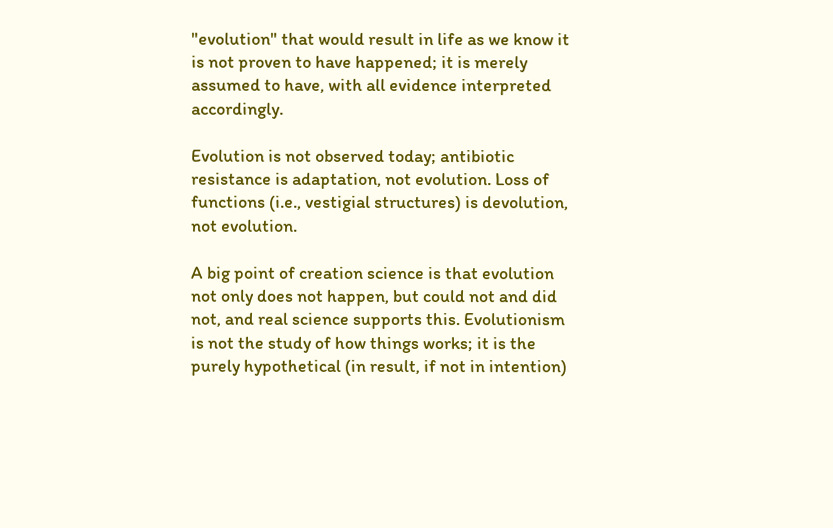"evolution" that would result in life as we know it is not proven to have happened; it is merely assumed to have, with all evidence interpreted accordingly.

Evolution is not observed today; antibiotic resistance is adaptation, not evolution. Loss of functions (i.e., vestigial structures) is devolution, not evolution.

A big point of creation science is that evolution not only does not happen, but could not and did not, and real science supports this. Evolutionism is not the study of how things works; it is the purely hypothetical (in result, if not in intention)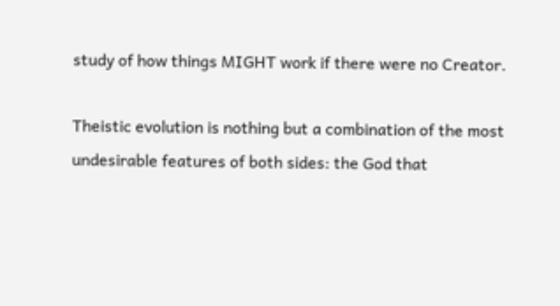study of how things MIGHT work if there were no Creator.

Theistic evolution is nothing but a combination of the most undesirable features of both sides: the God that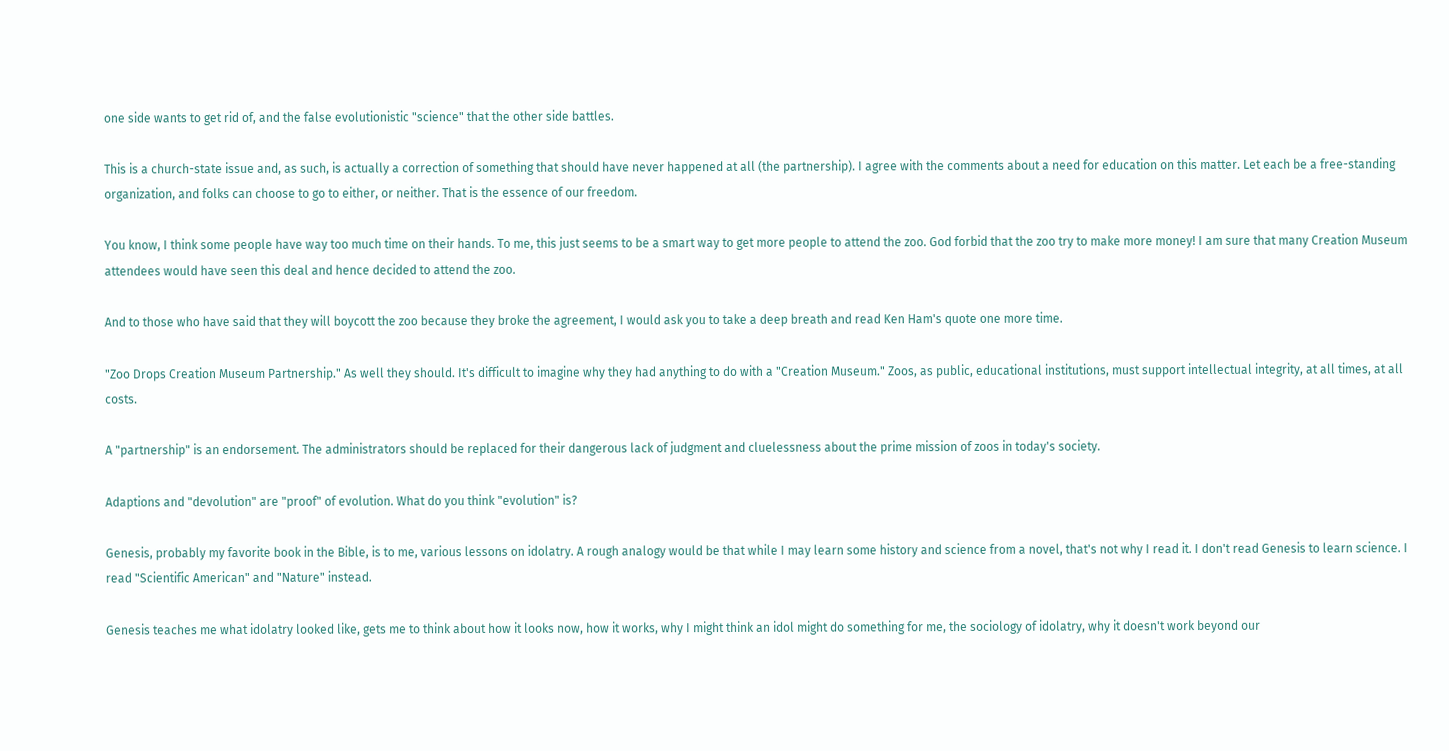one side wants to get rid of, and the false evolutionistic "science" that the other side battles.

This is a church-state issue and, as such, is actually a correction of something that should have never happened at all (the partnership). I agree with the comments about a need for education on this matter. Let each be a free-standing organization, and folks can choose to go to either, or neither. That is the essence of our freedom.

You know, I think some people have way too much time on their hands. To me, this just seems to be a smart way to get more people to attend the zoo. God forbid that the zoo try to make more money! I am sure that many Creation Museum attendees would have seen this deal and hence decided to attend the zoo.

And to those who have said that they will boycott the zoo because they broke the agreement, I would ask you to take a deep breath and read Ken Ham's quote one more time.

"Zoo Drops Creation Museum Partnership." As well they should. It's difficult to imagine why they had anything to do with a "Creation Museum." Zoos, as public, educational institutions, must support intellectual integrity, at all times, at all costs.

A "partnership" is an endorsement. The administrators should be replaced for their dangerous lack of judgment and cluelessness about the prime mission of zoos in today's society.

Adaptions and "devolution" are "proof" of evolution. What do you think "evolution" is?

Genesis, probably my favorite book in the Bible, is to me, various lessons on idolatry. A rough analogy would be that while I may learn some history and science from a novel, that's not why I read it. I don't read Genesis to learn science. I read "Scientific American" and "Nature" instead.

Genesis teaches me what idolatry looked like, gets me to think about how it looks now, how it works, why I might think an idol might do something for me, the sociology of idolatry, why it doesn't work beyond our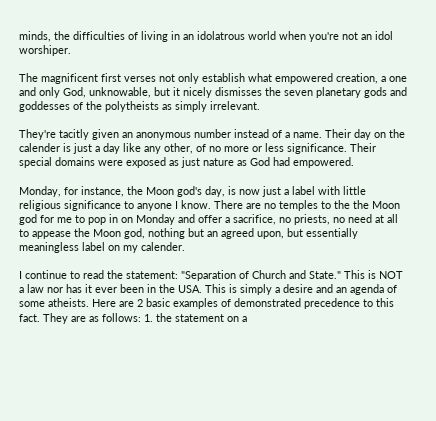minds, the difficulties of living in an idolatrous world when you're not an idol worshiper.

The magnificent first verses not only establish what empowered creation, a one and only God, unknowable, but it nicely dismisses the seven planetary gods and goddesses of the polytheists as simply irrelevant.

They're tacitly given an anonymous number instead of a name. Their day on the calender is just a day like any other, of no more or less significance. Their special domains were exposed as just nature as God had empowered.

Monday, for instance, the Moon god's day, is now just a label with little religious significance to anyone I know. There are no temples to the the Moon god for me to pop in on Monday and offer a sacrifice, no priests, no need at all to appease the Moon god, nothing but an agreed upon, but essentially meaningless label on my calender.

I continue to read the statement: "Separation of Church and State." This is NOT a law nor has it ever been in the USA. This is simply a desire and an agenda of some atheists. Here are 2 basic examples of demonstrated precedence to this fact. They are as follows: 1. the statement on a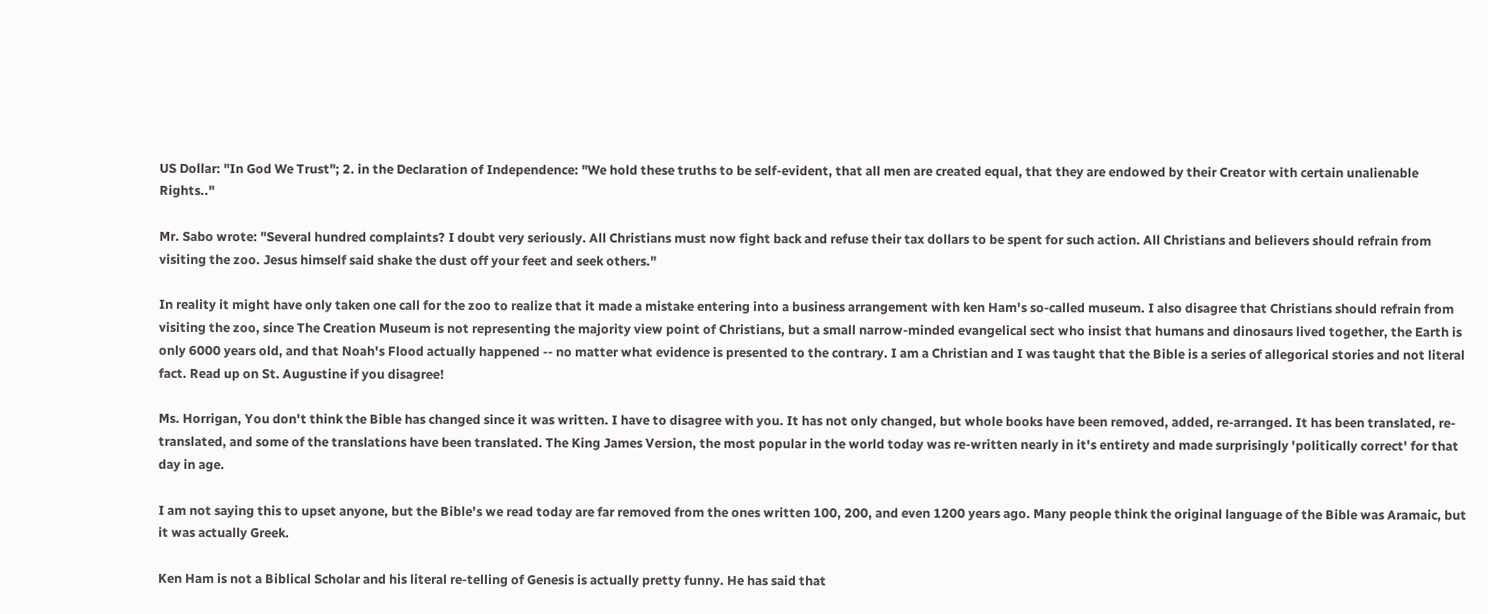US Dollar: "In God We Trust"; 2. in the Declaration of Independence: "We hold these truths to be self-evident, that all men are created equal, that they are endowed by their Creator with certain unalienable Rights.."

Mr. Sabo wrote: "Several hundred complaints? I doubt very seriously. All Christians must now fight back and refuse their tax dollars to be spent for such action. All Christians and believers should refrain from visiting the zoo. Jesus himself said shake the dust off your feet and seek others."

In reality it might have only taken one call for the zoo to realize that it made a mistake entering into a business arrangement with ken Ham's so-called museum. I also disagree that Christians should refrain from visiting the zoo, since The Creation Museum is not representing the majority view point of Christians, but a small narrow-minded evangelical sect who insist that humans and dinosaurs lived together, the Earth is only 6000 years old, and that Noah's Flood actually happened -- no matter what evidence is presented to the contrary. I am a Christian and I was taught that the Bible is a series of allegorical stories and not literal fact. Read up on St. Augustine if you disagree!

Ms. Horrigan, You don't think the Bible has changed since it was written. I have to disagree with you. It has not only changed, but whole books have been removed, added, re-arranged. It has been translated, re-translated, and some of the translations have been translated. The King James Version, the most popular in the world today was re-written nearly in it's entirety and made surprisingly 'politically correct' for that day in age.

I am not saying this to upset anyone, but the Bible's we read today are far removed from the ones written 100, 200, and even 1200 years ago. Many people think the original language of the Bible was Aramaic, but it was actually Greek.

Ken Ham is not a Biblical Scholar and his literal re-telling of Genesis is actually pretty funny. He has said that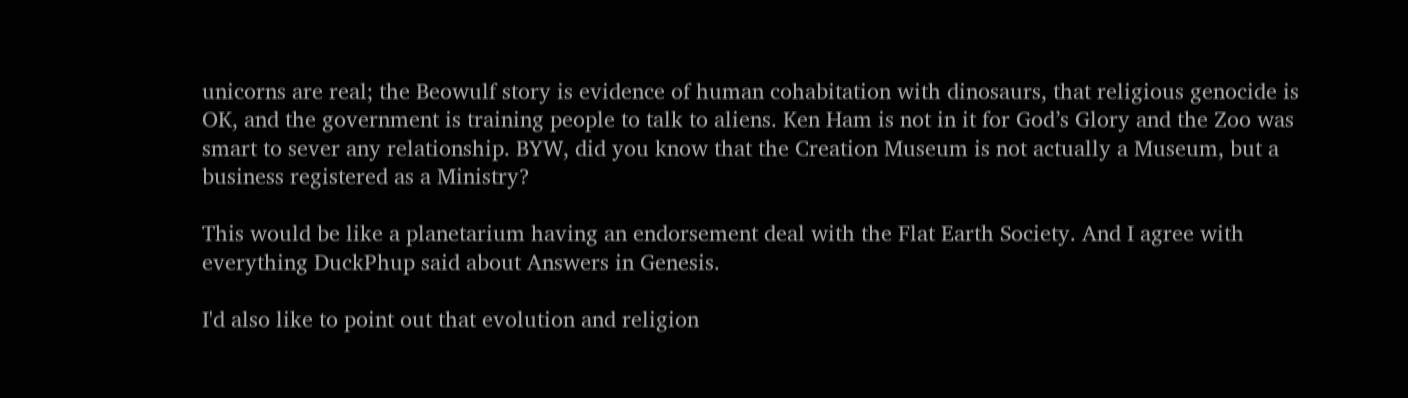unicorns are real; the Beowulf story is evidence of human cohabitation with dinosaurs, that religious genocide is OK, and the government is training people to talk to aliens. Ken Ham is not in it for God’s Glory and the Zoo was smart to sever any relationship. BYW, did you know that the Creation Museum is not actually a Museum, but a business registered as a Ministry?

This would be like a planetarium having an endorsement deal with the Flat Earth Society. And I agree with everything DuckPhup said about Answers in Genesis.

I'd also like to point out that evolution and religion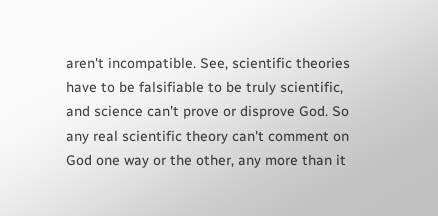aren't incompatible. See, scientific theories have to be falsifiable to be truly scientific, and science can't prove or disprove God. So any real scientific theory can't comment on God one way or the other, any more than it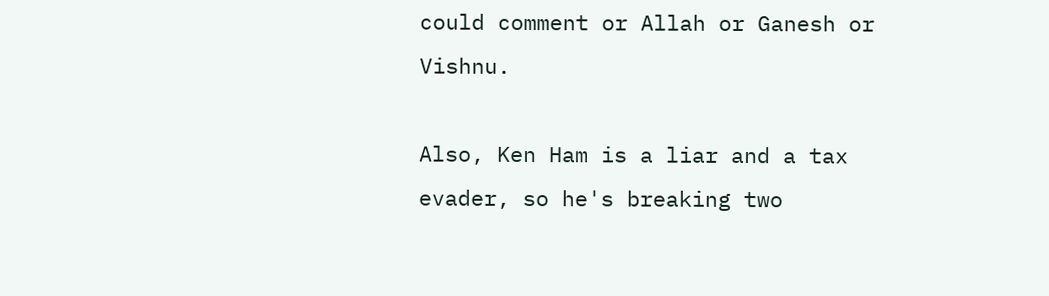could comment or Allah or Ganesh or Vishnu.

Also, Ken Ham is a liar and a tax evader, so he's breaking two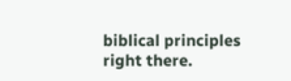biblical principles right there.